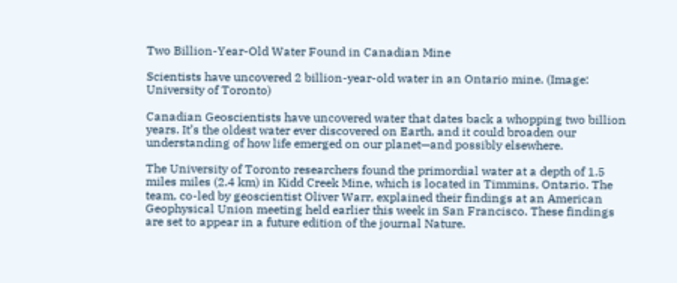Two Billion-Year-Old Water Found in Canadian Mine

Scientists have uncovered 2 billion-year-old water in an Ontario mine. (Image: University of Toronto)

Canadian Geoscientists have uncovered water that dates back a whopping two billion years. It’s the oldest water ever discovered on Earth, and it could broaden our understanding of how life emerged on our planet—and possibly elsewhere.

The University of Toronto researchers found the primordial water at a depth of 1.5 miles miles (2.4 km) in Kidd Creek Mine, which is located in Timmins, Ontario. The team, co-led by geoscientist Oliver Warr, explained their findings at an American Geophysical Union meeting held earlier this week in San Francisco. These findings are set to appear in a future edition of the journal Nature.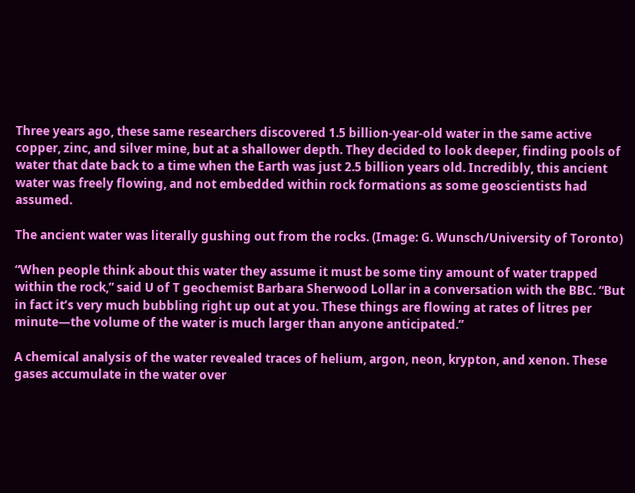Three years ago, these same researchers discovered 1.5 billion-year-old water in the same active copper, zinc, and silver mine, but at a shallower depth. They decided to look deeper, finding pools of water that date back to a time when the Earth was just 2.5 billion years old. Incredibly, this ancient water was freely flowing, and not embedded within rock formations as some geoscientists had assumed.

The ancient water was literally gushing out from the rocks. (Image: G. Wunsch/University of Toronto)

“When people think about this water they assume it must be some tiny amount of water trapped within the rock,” said U of T geochemist Barbara Sherwood Lollar in a conversation with the BBC. “But in fact it’s very much bubbling right up out at you. These things are flowing at rates of litres per minute—the volume of the water is much larger than anyone anticipated.”

A chemical analysis of the water revealed traces of helium, argon, neon, krypton, and xenon. These gases accumulate in the water over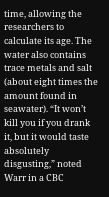time, allowing the researchers to calculate its age. The water also contains trace metals and salt (about eight times the amount found in seawater). “It won’t kill you if you drank it, but it would taste absolutely disgusting,” noted Warr in a CBC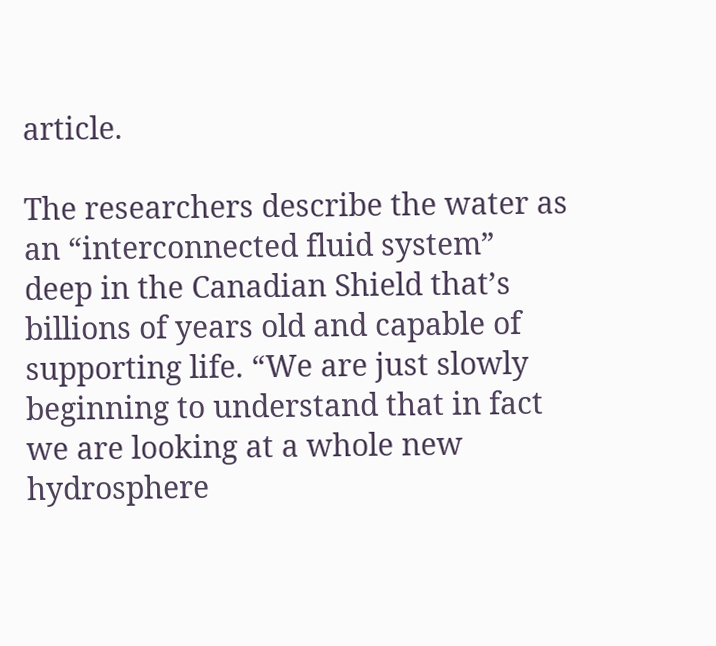article.

The researchers describe the water as an “interconnected fluid system” deep in the Canadian Shield that’s billions of years old and capable of supporting life. “We are just slowly beginning to understand that in fact we are looking at a whole new hydrosphere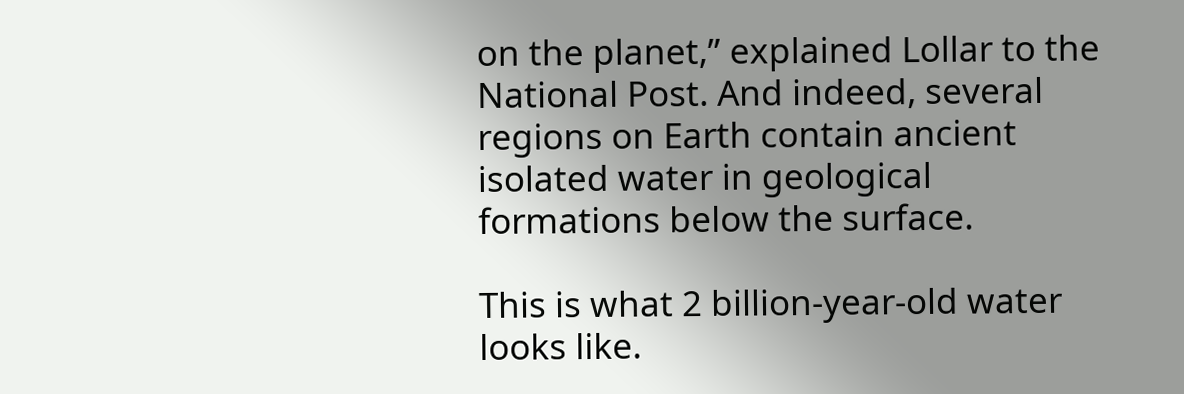on the planet,” explained Lollar to the National Post. And indeed, several regions on Earth contain ancient isolated water in geological formations below the surface.

This is what 2 billion-year-old water looks like.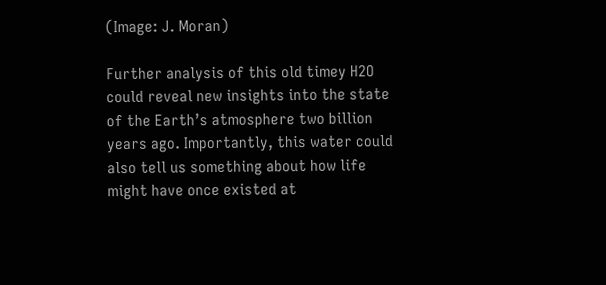(Image: J. Moran)

Further analysis of this old timey H2O could reveal new insights into the state of the Earth’s atmosphere two billion years ago. Importantly, this water could also tell us something about how life might have once existed at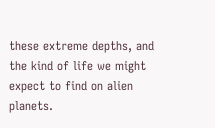these extreme depths, and the kind of life we might expect to find on alien planets.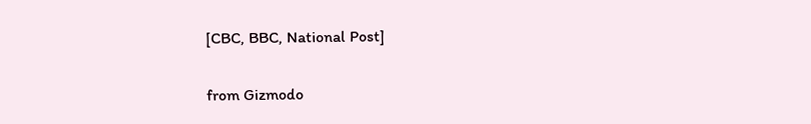[CBC, BBC, National Post]

from Gizmodo